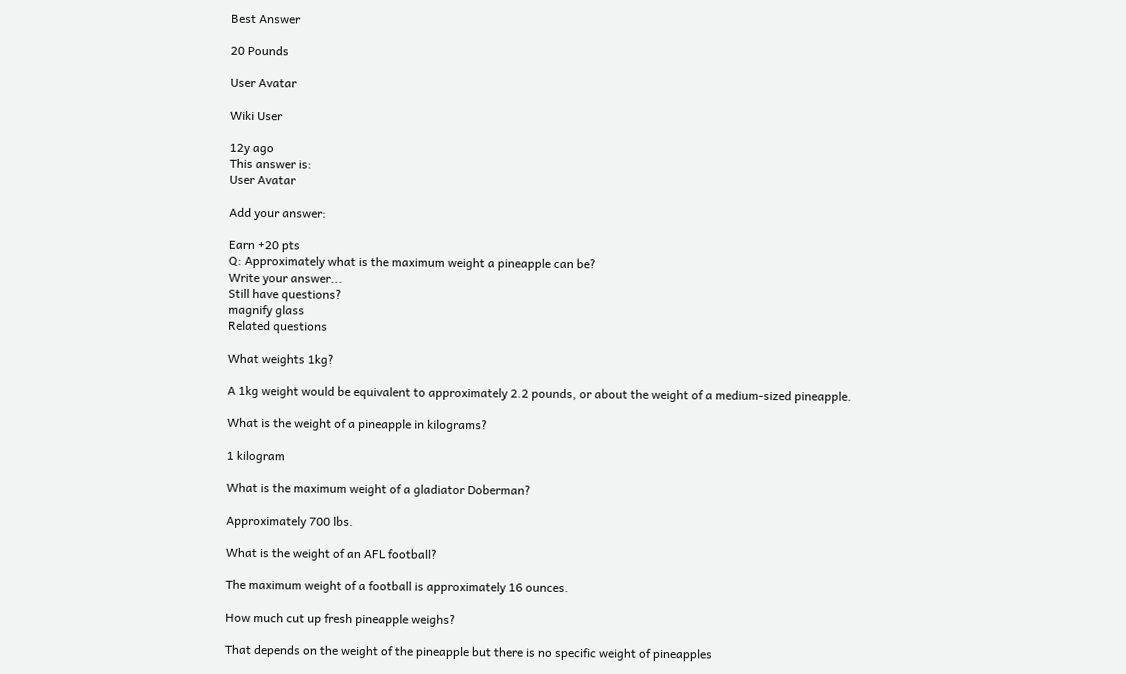Best Answer

20 Pounds

User Avatar

Wiki User

12y ago
This answer is:
User Avatar

Add your answer:

Earn +20 pts
Q: Approximately what is the maximum weight a pineapple can be?
Write your answer...
Still have questions?
magnify glass
Related questions

What weights 1kg?

A 1kg weight would be equivalent to approximately 2.2 pounds, or about the weight of a medium-sized pineapple.

What is the weight of a pineapple in kilograms?

1 kilogram

What is the maximum weight of a gladiator Doberman?

Approximately 700 lbs.

What is the weight of an AFL football?

The maximum weight of a football is approximately 16 ounces.

How much cut up fresh pineapple weighs?

That depends on the weight of the pineapple but there is no specific weight of pineapples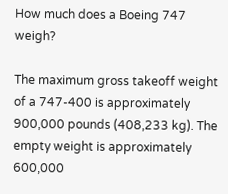How much does a Boeing 747 weigh?

The maximum gross takeoff weight of a 747-400 is approximately 900,000 pounds (408,233 kg). The empty weight is approximately 600,000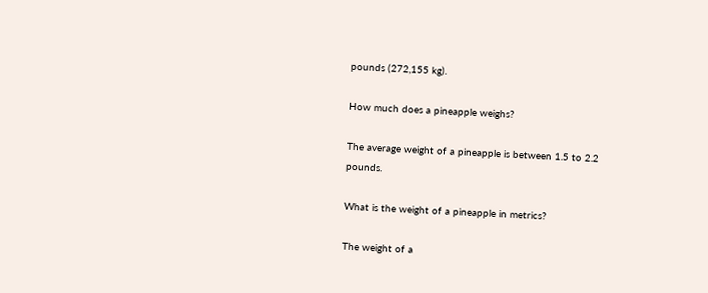pounds (272,155 kg).

How much does a pineapple weighs?

The average weight of a pineapple is between 1.5 to 2.2 pounds.

What is the weight of a pineapple in metrics?

The weight of a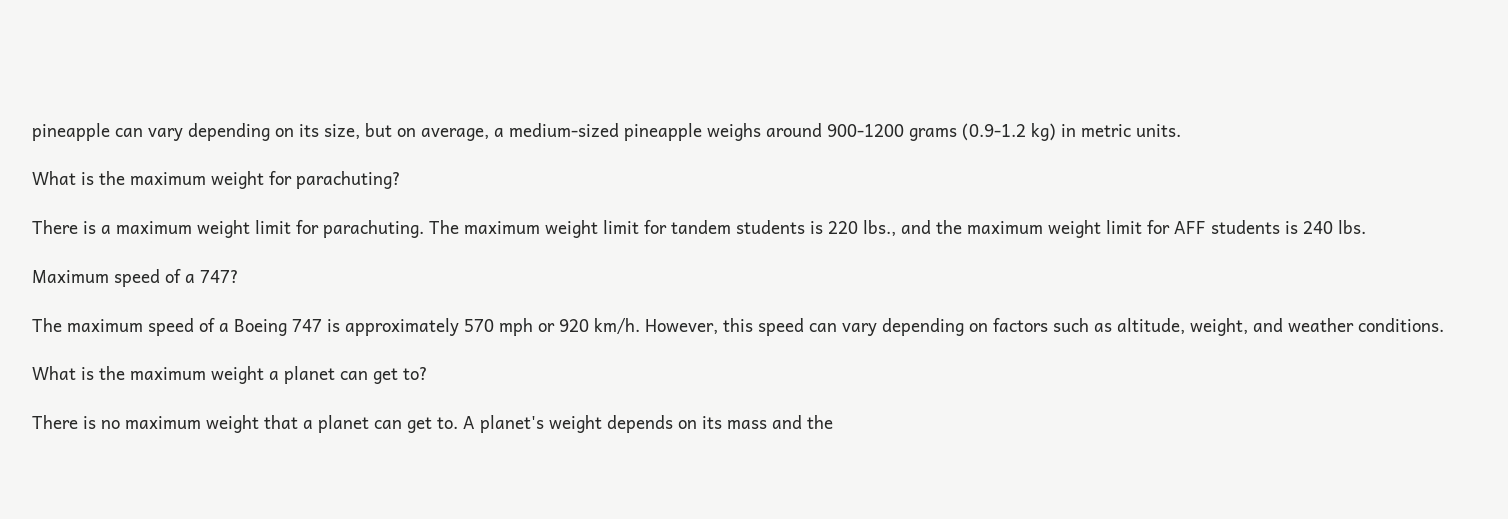pineapple can vary depending on its size, but on average, a medium-sized pineapple weighs around 900-1200 grams (0.9-1.2 kg) in metric units.

What is the maximum weight for parachuting?

There is a maximum weight limit for parachuting. The maximum weight limit for tandem students is 220 lbs., and the maximum weight limit for AFF students is 240 lbs.

Maximum speed of a 747?

The maximum speed of a Boeing 747 is approximately 570 mph or 920 km/h. However, this speed can vary depending on factors such as altitude, weight, and weather conditions.

What is the maximum weight a planet can get to?

There is no maximum weight that a planet can get to. A planet's weight depends on its mass and the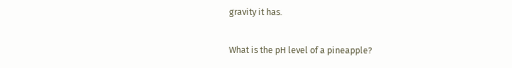gravity it has.

What is the pH level of a pineapple?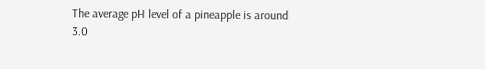The average pH level of a pineapple is around 3.0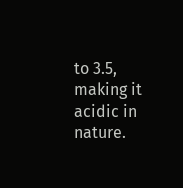to 3.5, making it acidic in nature.